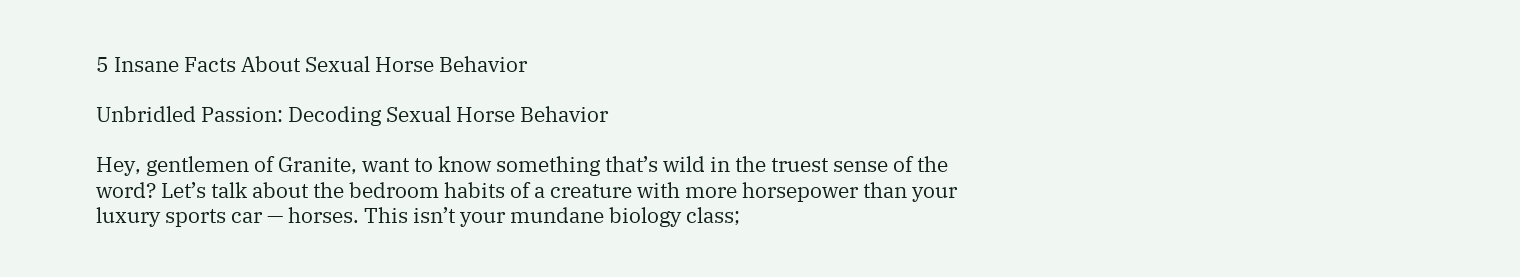5 Insane Facts About Sexual Horse Behavior

Unbridled Passion: Decoding Sexual Horse Behavior

Hey, gentlemen of Granite, want to know something that’s wild in the truest sense of the word? Let’s talk about the bedroom habits of a creature with more horsepower than your luxury sports car — horses. This isn’t your mundane biology class;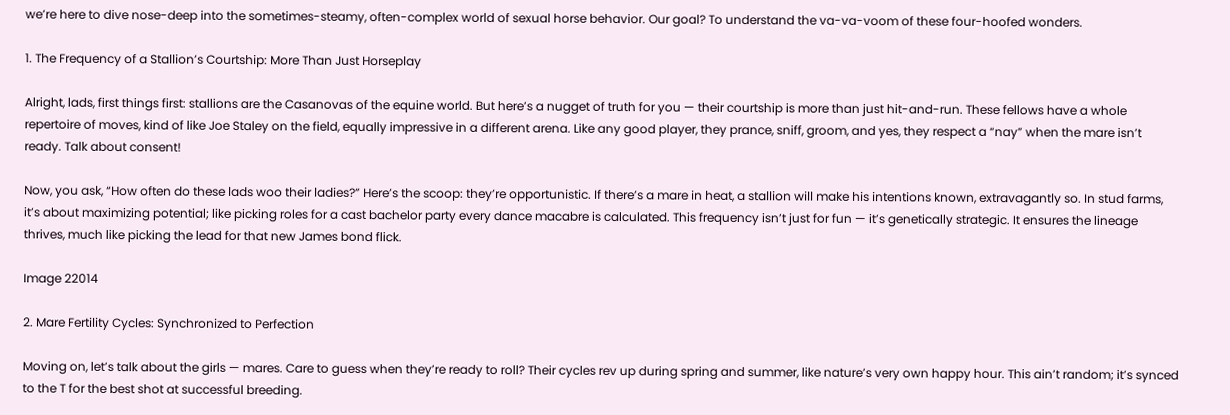we’re here to dive nose-deep into the sometimes-steamy, often-complex world of sexual horse behavior. Our goal? To understand the va-va-voom of these four-hoofed wonders.

1. The Frequency of a Stallion’s Courtship: More Than Just Horseplay

Alright, lads, first things first: stallions are the Casanovas of the equine world. But here’s a nugget of truth for you — their courtship is more than just hit-and-run. These fellows have a whole repertoire of moves, kind of like Joe Staley on the field, equally impressive in a different arena. Like any good player, they prance, sniff, groom, and yes, they respect a “nay” when the mare isn’t ready. Talk about consent!

Now, you ask, “How often do these lads woo their ladies?” Here’s the scoop: they’re opportunistic. If there’s a mare in heat, a stallion will make his intentions known, extravagantly so. In stud farms, it’s about maximizing potential; like picking roles for a cast bachelor party every dance macabre is calculated. This frequency isn’t just for fun — it’s genetically strategic. It ensures the lineage thrives, much like picking the lead for that new James bond flick.

Image 22014

2. Mare Fertility Cycles: Synchronized to Perfection

Moving on, let’s talk about the girls — mares. Care to guess when they’re ready to roll? Their cycles rev up during spring and summer, like nature’s very own happy hour. This ain’t random; it’s synced to the T for the best shot at successful breeding.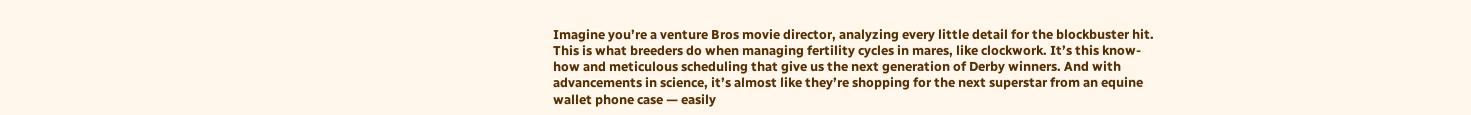Imagine you’re a venture Bros movie director, analyzing every little detail for the blockbuster hit. This is what breeders do when managing fertility cycles in mares, like clockwork. It’s this know-how and meticulous scheduling that give us the next generation of Derby winners. And with advancements in science, it’s almost like they’re shopping for the next superstar from an equine wallet phone case — easily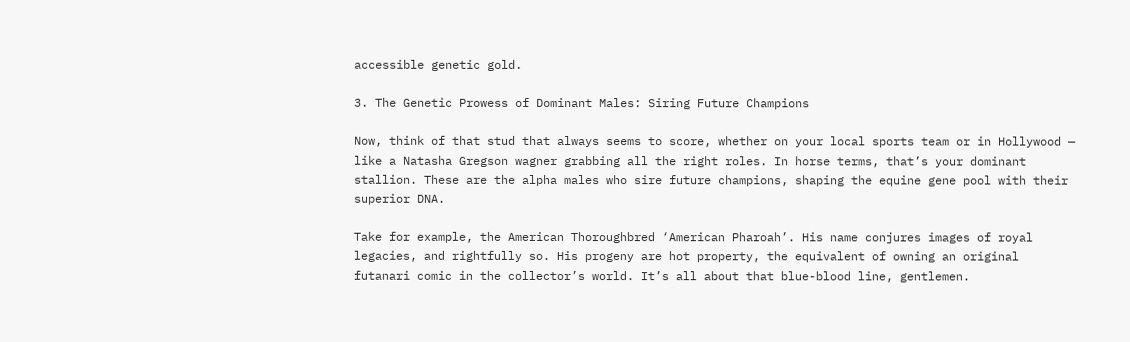accessible genetic gold.

3. The Genetic Prowess of Dominant Males: Siring Future Champions

Now, think of that stud that always seems to score, whether on your local sports team or in Hollywood — like a Natasha Gregson wagner grabbing all the right roles. In horse terms, that’s your dominant stallion. These are the alpha males who sire future champions, shaping the equine gene pool with their superior DNA.

Take for example, the American Thoroughbred ‘American Pharoah’. His name conjures images of royal legacies, and rightfully so. His progeny are hot property, the equivalent of owning an original futanari comic in the collector’s world. It’s all about that blue-blood line, gentlemen.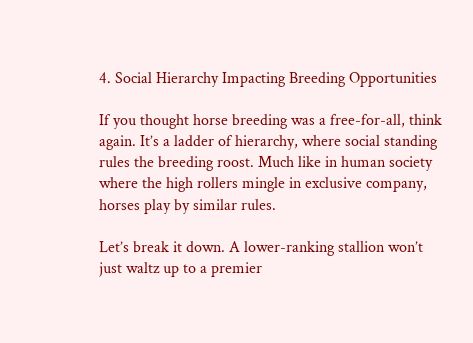4. Social Hierarchy Impacting Breeding Opportunities

If you thought horse breeding was a free-for-all, think again. It’s a ladder of hierarchy, where social standing rules the breeding roost. Much like in human society where the high rollers mingle in exclusive company, horses play by similar rules.

Let’s break it down. A lower-ranking stallion won’t just waltz up to a premier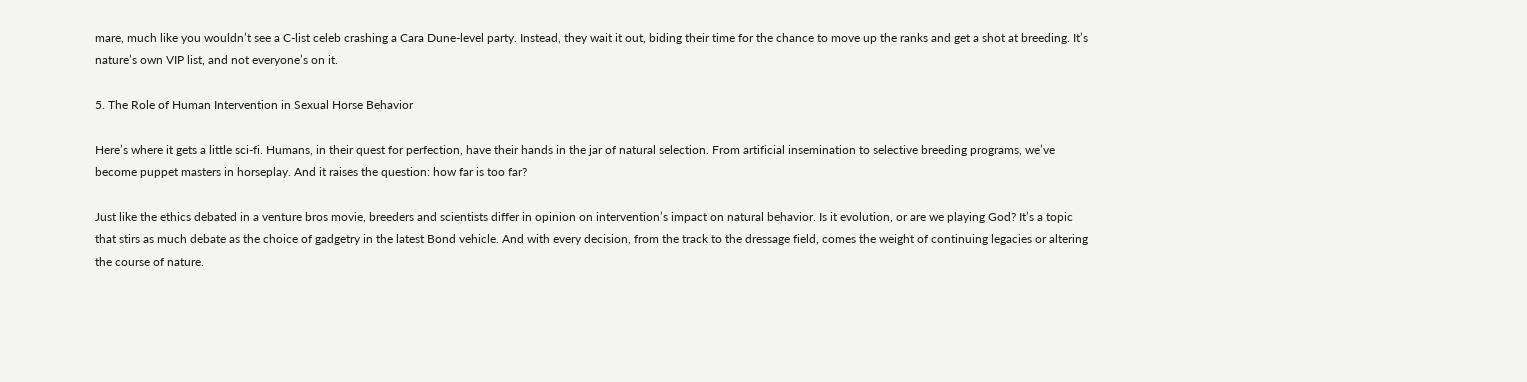mare, much like you wouldn’t see a C-list celeb crashing a Cara Dune-level party. Instead, they wait it out, biding their time for the chance to move up the ranks and get a shot at breeding. It’s nature’s own VIP list, and not everyone’s on it.

5. The Role of Human Intervention in Sexual Horse Behavior

Here’s where it gets a little sci-fi. Humans, in their quest for perfection, have their hands in the jar of natural selection. From artificial insemination to selective breeding programs, we’ve become puppet masters in horseplay. And it raises the question: how far is too far?

Just like the ethics debated in a venture bros movie, breeders and scientists differ in opinion on intervention’s impact on natural behavior. Is it evolution, or are we playing God? It’s a topic that stirs as much debate as the choice of gadgetry in the latest Bond vehicle. And with every decision, from the track to the dressage field, comes the weight of continuing legacies or altering the course of nature.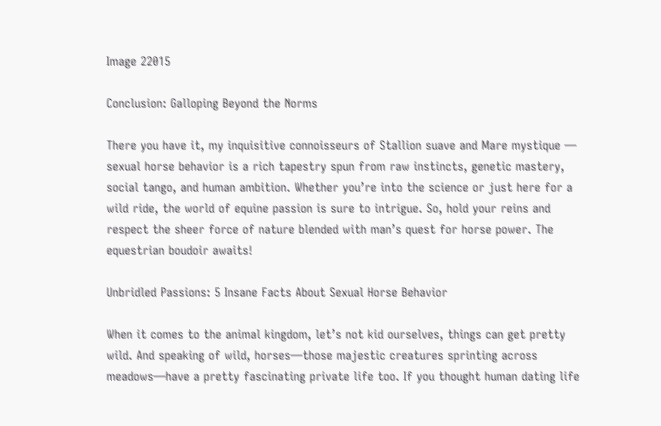Image 22015

Conclusion: Galloping Beyond the Norms

There you have it, my inquisitive connoisseurs of Stallion suave and Mare mystique — sexual horse behavior is a rich tapestry spun from raw instincts, genetic mastery, social tango, and human ambition. Whether you’re into the science or just here for a wild ride, the world of equine passion is sure to intrigue. So, hold your reins and respect the sheer force of nature blended with man’s quest for horse power. The equestrian boudoir awaits!

Unbridled Passions: 5 Insane Facts About Sexual Horse Behavior

When it comes to the animal kingdom, let’s not kid ourselves, things can get pretty wild. And speaking of wild, horses—those majestic creatures sprinting across meadows—have a pretty fascinating private life too. If you thought human dating life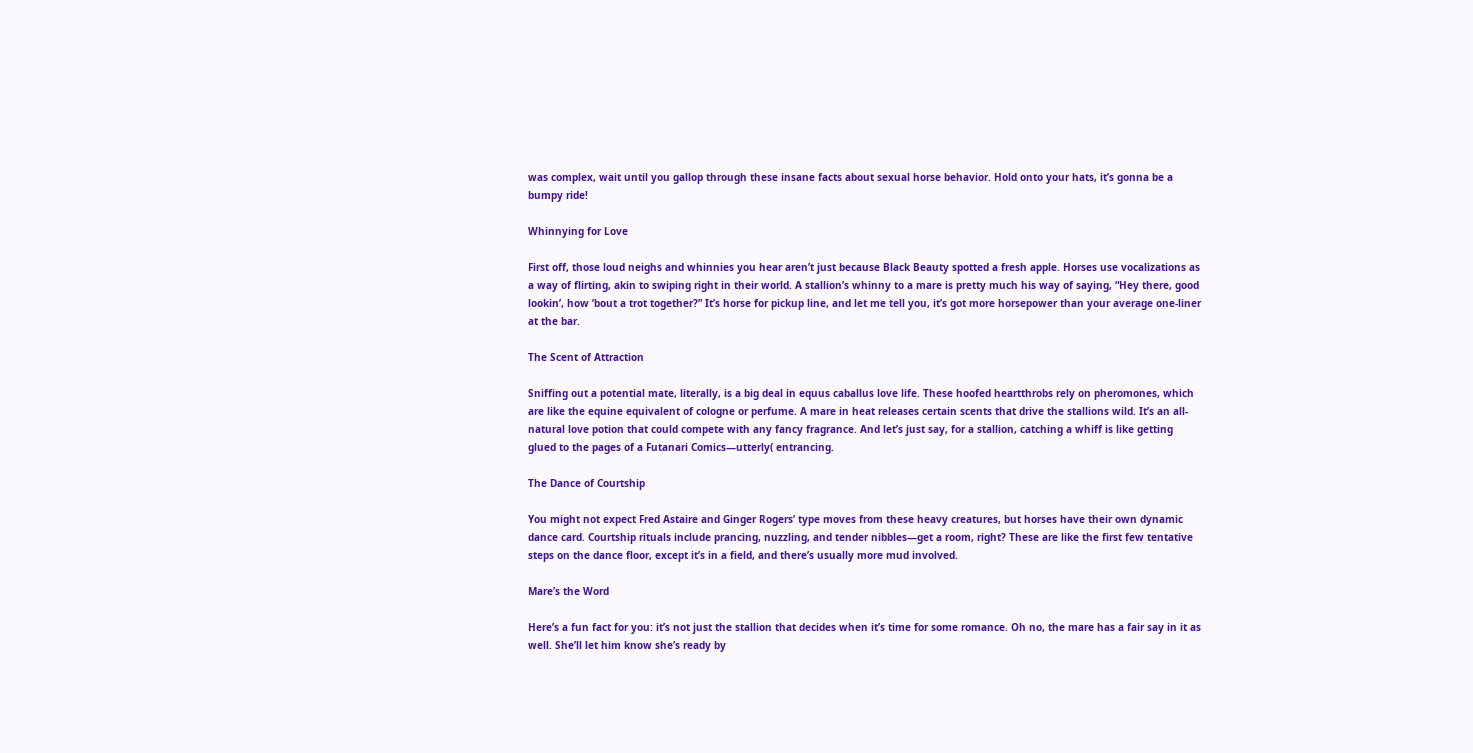was complex, wait until you gallop through these insane facts about sexual horse behavior. Hold onto your hats, it’s gonna be a bumpy ride!

Whinnying for Love

First off, those loud neighs and whinnies you hear aren’t just because Black Beauty spotted a fresh apple. Horses use vocalizations as a way of flirting, akin to swiping right in their world. A stallion’s whinny to a mare is pretty much his way of saying, “Hey there, good lookin’, how ’bout a trot together?” It’s horse for pickup line, and let me tell you, it’s got more horsepower than your average one-liner at the bar.

The Scent of Attraction

Sniffing out a potential mate, literally, is a big deal in equus caballus love life. These hoofed heartthrobs rely on pheromones, which are like the equine equivalent of cologne or perfume. A mare in heat releases certain scents that drive the stallions wild. It’s an all-natural love potion that could compete with any fancy fragrance. And let’s just say, for a stallion, catching a whiff is like getting glued to the pages of a Futanari Comics—utterly( entrancing.

The Dance of Courtship

You might not expect Fred Astaire and Ginger Rogers’ type moves from these heavy creatures, but horses have their own dynamic dance card. Courtship rituals include prancing, nuzzling, and tender nibbles—get a room, right? These are like the first few tentative steps on the dance floor, except it’s in a field, and there’s usually more mud involved.

Mare’s the Word

Here’s a fun fact for you: it’s not just the stallion that decides when it’s time for some romance. Oh no, the mare has a fair say in it as well. She’ll let him know she’s ready by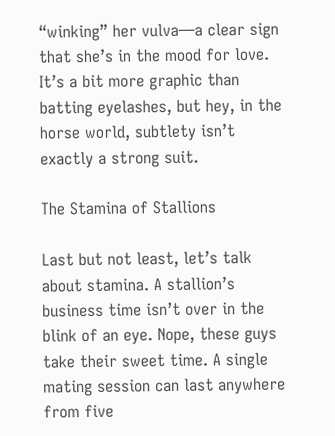“winking” her vulva—a clear sign that she’s in the mood for love. It’s a bit more graphic than batting eyelashes, but hey, in the horse world, subtlety isn’t exactly a strong suit.

The Stamina of Stallions

Last but not least, let’s talk about stamina. A stallion’s business time isn’t over in the blink of an eye. Nope, these guys take their sweet time. A single mating session can last anywhere from five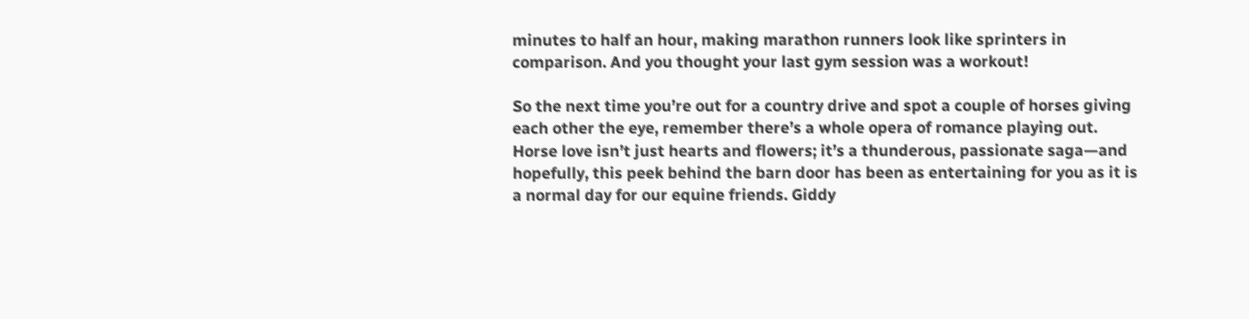minutes to half an hour, making marathon runners look like sprinters in comparison. And you thought your last gym session was a workout!

So the next time you’re out for a country drive and spot a couple of horses giving each other the eye, remember there’s a whole opera of romance playing out. Horse love isn’t just hearts and flowers; it’s a thunderous, passionate saga—and hopefully, this peek behind the barn door has been as entertaining for you as it is a normal day for our equine friends. Giddy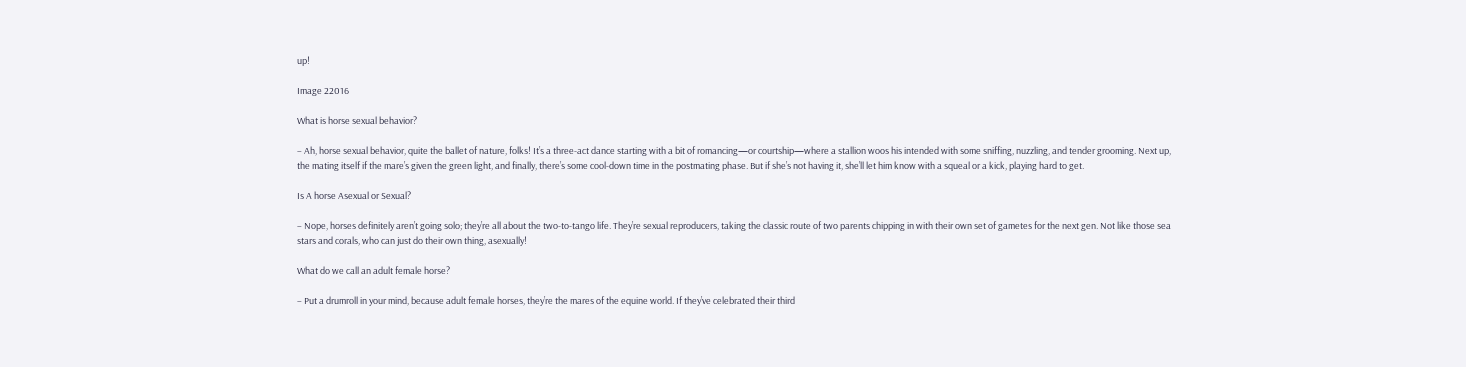up!

Image 22016

What is horse sexual behavior?

– Ah, horse sexual behavior, quite the ballet of nature, folks! It’s a three-act dance starting with a bit of romancing—or courtship—where a stallion woos his intended with some sniffing, nuzzling, and tender grooming. Next up, the mating itself if the mare’s given the green light, and finally, there’s some cool-down time in the postmating phase. But if she’s not having it, she’ll let him know with a squeal or a kick, playing hard to get.

Is A horse Asexual or Sexual?

– Nope, horses definitely aren’t going solo; they’re all about the two-to-tango life. They’re sexual reproducers, taking the classic route of two parents chipping in with their own set of gametes for the next gen. Not like those sea stars and corals, who can just do their own thing, asexually!

What do we call an adult female horse?

– Put a drumroll in your mind, because adult female horses, they’re the mares of the equine world. If they’ve celebrated their third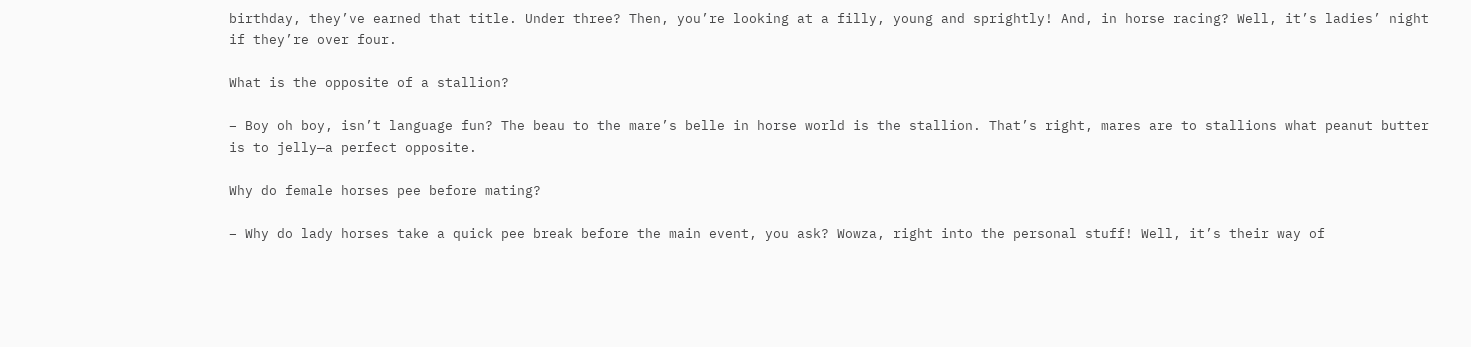birthday, they’ve earned that title. Under three? Then, you’re looking at a filly, young and sprightly! And, in horse racing? Well, it’s ladies’ night if they’re over four.

What is the opposite of a stallion?

– Boy oh boy, isn’t language fun? The beau to the mare’s belle in horse world is the stallion. That’s right, mares are to stallions what peanut butter is to jelly—a perfect opposite.

Why do female horses pee before mating?

– Why do lady horses take a quick pee break before the main event, you ask? Wowza, right into the personal stuff! Well, it’s their way of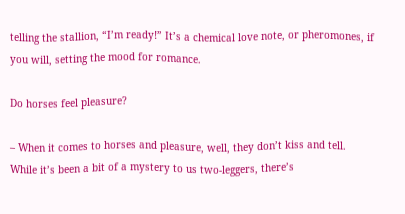telling the stallion, “I’m ready!” It’s a chemical love note, or pheromones, if you will, setting the mood for romance.

Do horses feel pleasure?

– When it comes to horses and pleasure, well, they don’t kiss and tell. While it’s been a bit of a mystery to us two-leggers, there’s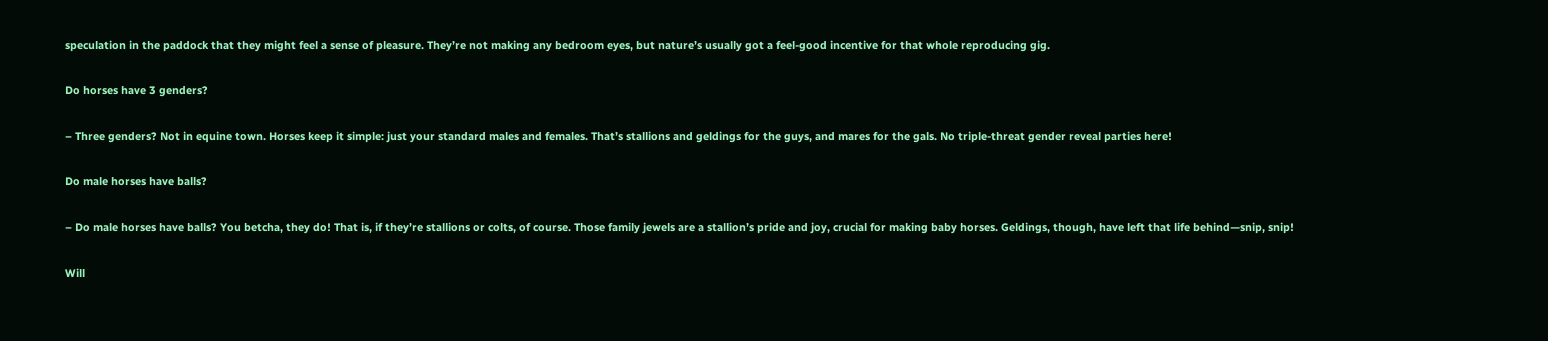speculation in the paddock that they might feel a sense of pleasure. They’re not making any bedroom eyes, but nature’s usually got a feel-good incentive for that whole reproducing gig.

Do horses have 3 genders?

– Three genders? Not in equine town. Horses keep it simple: just your standard males and females. That’s stallions and geldings for the guys, and mares for the gals. No triple-threat gender reveal parties here!

Do male horses have balls?

– Do male horses have balls? You betcha, they do! That is, if they’re stallions or colts, of course. Those family jewels are a stallion’s pride and joy, crucial for making baby horses. Geldings, though, have left that life behind—snip, snip!

Will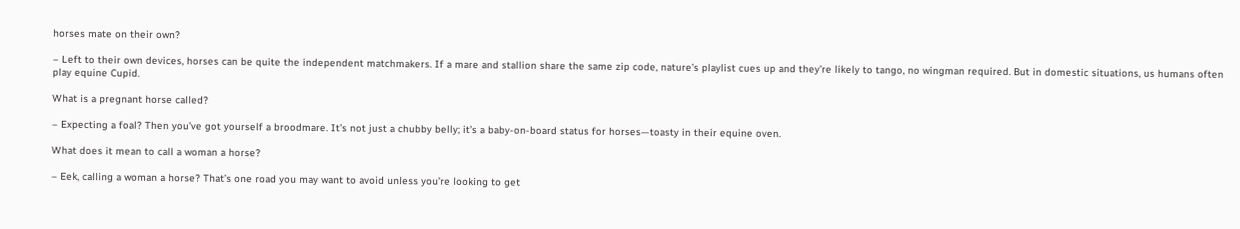horses mate on their own?

– Left to their own devices, horses can be quite the independent matchmakers. If a mare and stallion share the same zip code, nature’s playlist cues up and they’re likely to tango, no wingman required. But in domestic situations, us humans often play equine Cupid.

What is a pregnant horse called?

– Expecting a foal? Then you’ve got yourself a broodmare. It’s not just a chubby belly; it’s a baby-on-board status for horses—toasty in their equine oven.

What does it mean to call a woman a horse?

– Eek, calling a woman a horse? That’s one road you may want to avoid unless you’re looking to get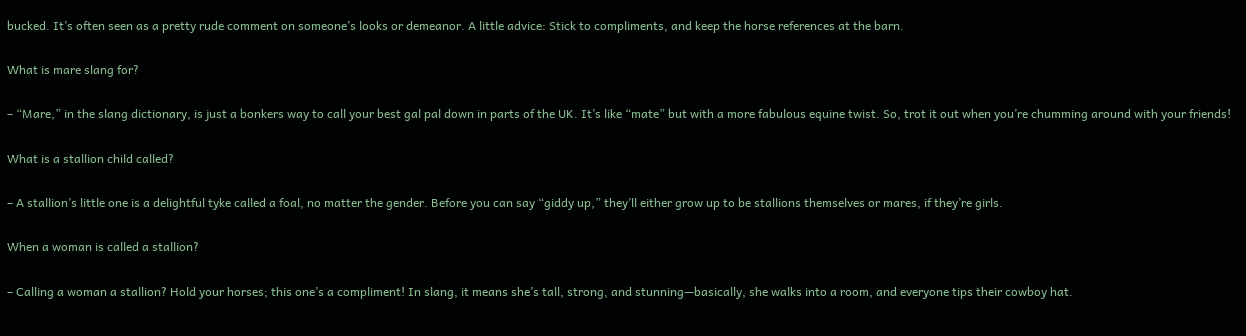bucked. It’s often seen as a pretty rude comment on someone’s looks or demeanor. A little advice: Stick to compliments, and keep the horse references at the barn.

What is mare slang for?

– “Mare,” in the slang dictionary, is just a bonkers way to call your best gal pal down in parts of the UK. It’s like “mate” but with a more fabulous equine twist. So, trot it out when you’re chumming around with your friends!

What is a stallion child called?

– A stallion’s little one is a delightful tyke called a foal, no matter the gender. Before you can say “giddy up,” they’ll either grow up to be stallions themselves or mares, if they’re girls.

When a woman is called a stallion?

– Calling a woman a stallion? Hold your horses; this one’s a compliment! In slang, it means she’s tall, strong, and stunning—basically, she walks into a room, and everyone tips their cowboy hat.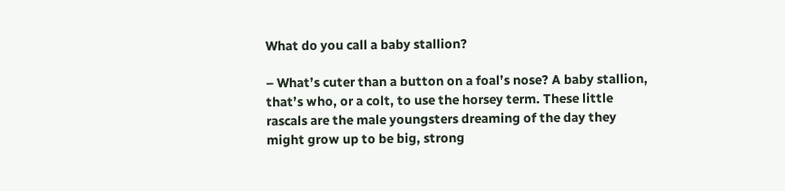What do you call a baby stallion?

– What’s cuter than a button on a foal’s nose? A baby stallion, that’s who, or a colt, to use the horsey term. These little rascals are the male youngsters dreaming of the day they might grow up to be big, strong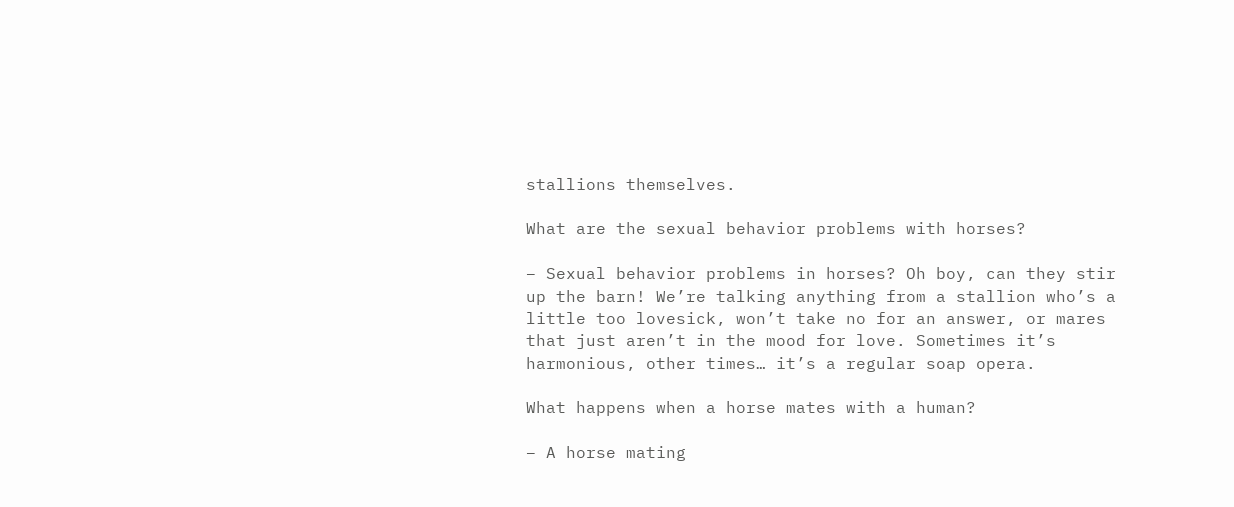stallions themselves.

What are the sexual behavior problems with horses?

– Sexual behavior problems in horses? Oh boy, can they stir up the barn! We’re talking anything from a stallion who’s a little too lovesick, won’t take no for an answer, or mares that just aren’t in the mood for love. Sometimes it’s harmonious, other times… it’s a regular soap opera.

What happens when a horse mates with a human?

– A horse mating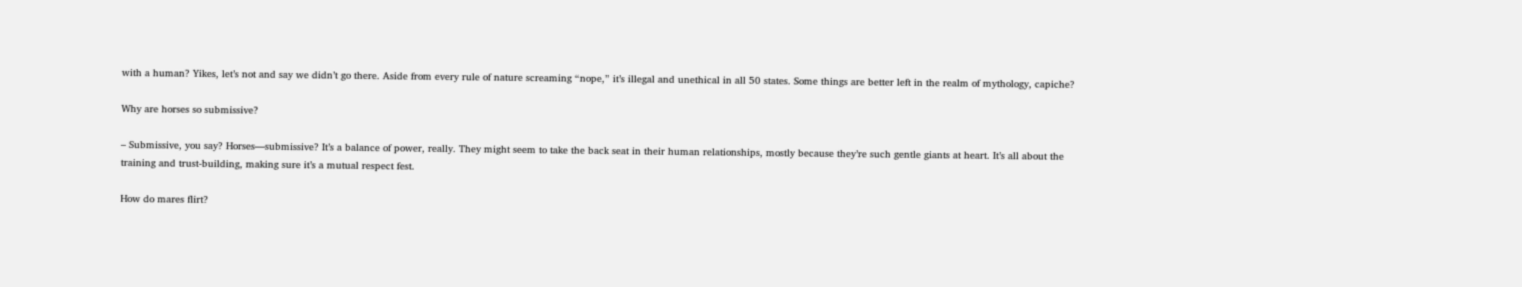with a human? Yikes, let’s not and say we didn’t go there. Aside from every rule of nature screaming “nope,” it’s illegal and unethical in all 50 states. Some things are better left in the realm of mythology, capiche?

Why are horses so submissive?

– Submissive, you say? Horses—submissive? It’s a balance of power, really. They might seem to take the back seat in their human relationships, mostly because they’re such gentle giants at heart. It’s all about the training and trust-building, making sure it’s a mutual respect fest.

How do mares flirt?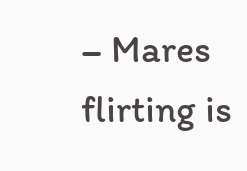– Mares flirting is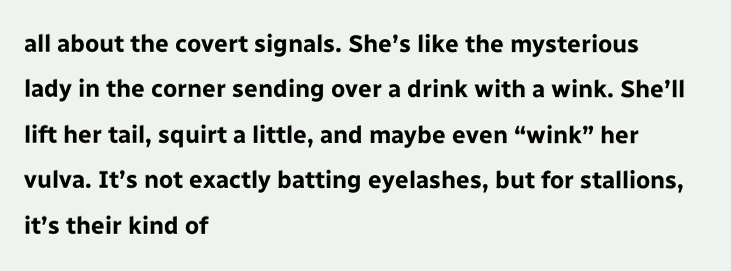all about the covert signals. She’s like the mysterious lady in the corner sending over a drink with a wink. She’ll lift her tail, squirt a little, and maybe even “wink” her vulva. It’s not exactly batting eyelashes, but for stallions, it’s their kind of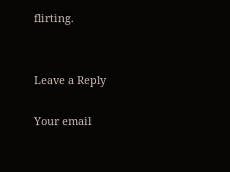flirting.


Leave a Reply

Your email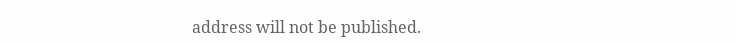address will not be published.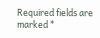Required fields are marked *